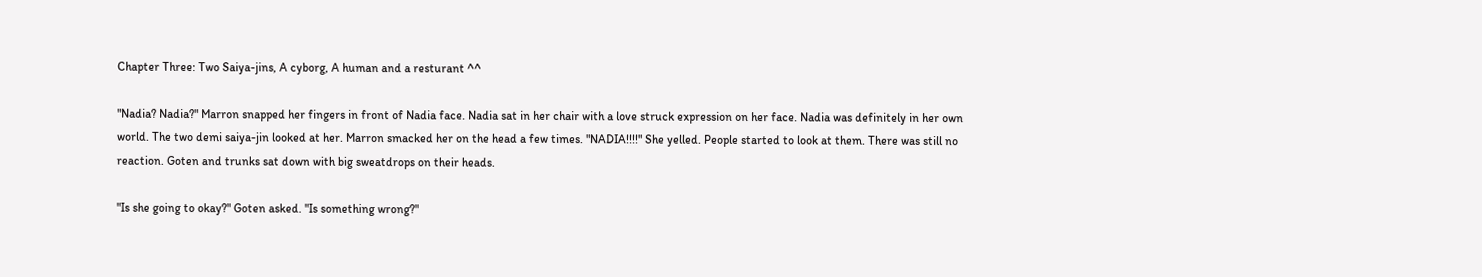Chapter Three: Two Saiya-jins, A cyborg, A human and a resturant ^^

"Nadia? Nadia?" Marron snapped her fingers in front of Nadia face. Nadia sat in her chair with a love struck expression on her face. Nadia was definitely in her own world. The two demi saiya-jin looked at her. Marron smacked her on the head a few times. "NADIA!!!!" She yelled. People started to look at them. There was still no reaction. Goten and trunks sat down with big sweatdrops on their heads.

"Is she going to okay?" Goten asked. "Is something wrong?"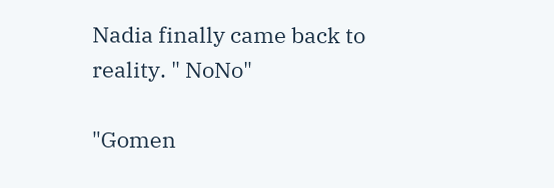Nadia finally came back to reality. " NoNo"

"Gomen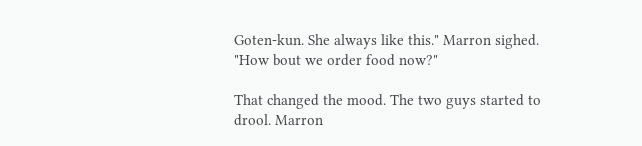Goten-kun. She always like this." Marron sighed.  "How bout we order food now?"

That changed the mood. The two guys started to drool. Marron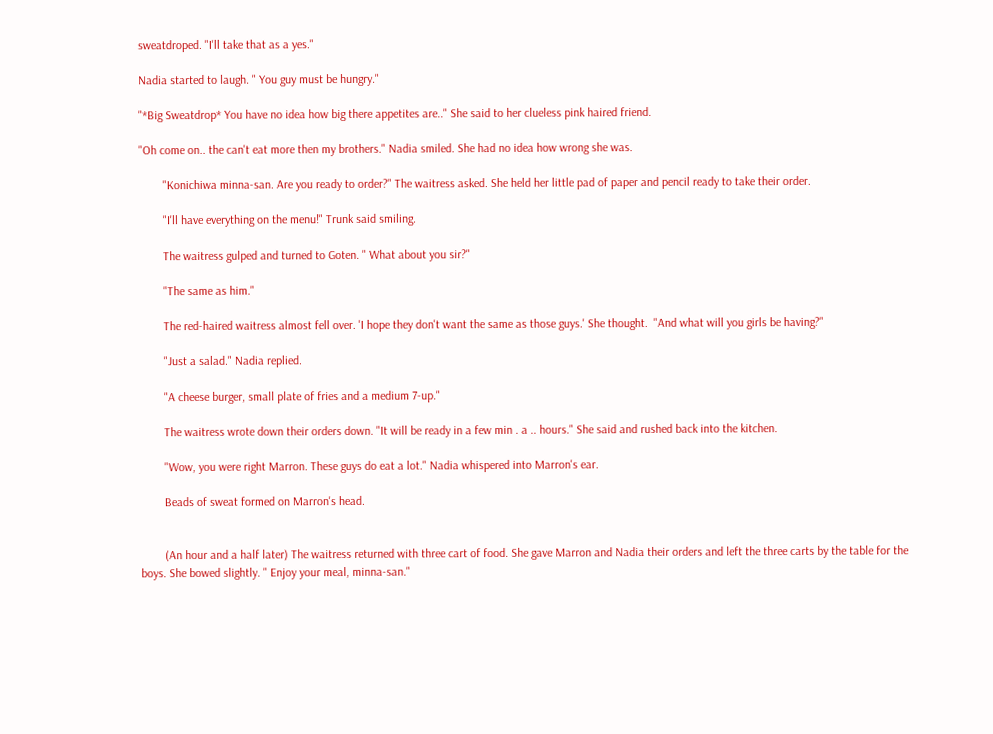sweatdroped. "I'll take that as a yes."

Nadia started to laugh. " You guy must be hungry."

"*Big Sweatdrop* You have no idea how big there appetites are.." She said to her clueless pink haired friend.

"Oh come on.. the can't eat more then my brothers." Nadia smiled. She had no idea how wrong she was.

        "Konichiwa minna-san. Are you ready to order?" The waitress asked. She held her little pad of paper and pencil ready to take their order.

        "I'll have everything on the menu!" Trunk said smiling.

        The waitress gulped and turned to Goten. " What about you sir?"

        "The same as him."

        The red-haired waitress almost fell over. 'I hope they don't want the same as those guys.' She thought.  "And what will you girls be having?"

        "Just a salad." Nadia replied.

        "A cheese burger, small plate of fries and a medium 7-up."

        The waitress wrote down their orders down. "It will be ready in a few min . a .. hours." She said and rushed back into the kitchen.

        "Wow, you were right Marron. These guys do eat a lot." Nadia whispered into Marron's ear.

        Beads of sweat formed on Marron's head.


        (An hour and a half later) The waitress returned with three cart of food. She gave Marron and Nadia their orders and left the three carts by the table for the boys. She bowed slightly. " Enjoy your meal, minna-san."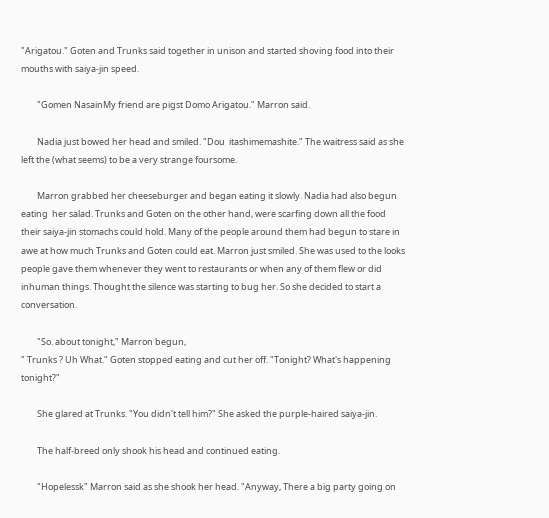"Arigatou." Goten and Trunks said together in unison and started shoving food into their mouths with saiya-jin speed.

        "Gomen NasainMy friend are pigst Domo Arigatou." Marron said.

        Nadia just bowed her head and smiled. "Dou  itashimemashite." The waitress said as she left the (what seems) to be a very strange foursome.

        Marron grabbed her cheeseburger and began eating it slowly. Nadia had also begun eating  her salad. Trunks and Goten on the other hand, were scarfing down all the food their saiya-jin stomachs could hold. Many of the people around them had begun to stare in awe at how much Trunks and Goten could eat. Marron just smiled. She was used to the looks people gave them whenever they went to restaurants or when any of them flew or did inhuman things. Thought the silence was starting to bug her. So she decided to start a conversation.

        "So. about tonight," Marron begun,
" Trunks ? Uh What." Goten stopped eating and cut her off. "Tonight? What's happening tonight?"

        She glared at Trunks. "You didn't tell him?" She asked the purple-haired saiya-jin.

        The half-breed only shook his head and continued eating.

        "Hopelessk" Marron said as she shook her head. "Anyway, There a big party going on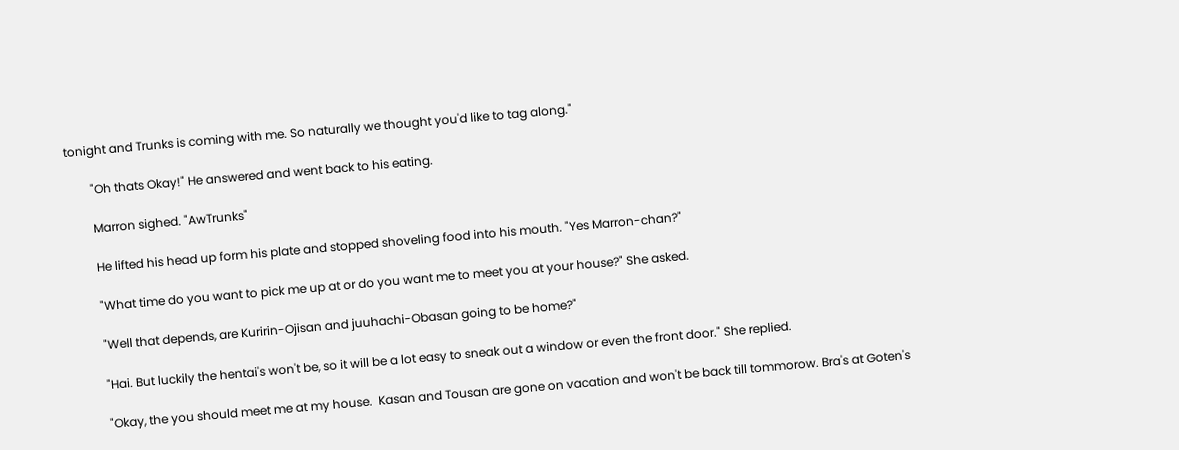tonight and Trunks is coming with me. So naturally we thought you'd like to tag along."

        "Oh thats Okay!" He answered and went back to his eating.

        Marron sighed. "AwTrunks"

        He lifted his head up form his plate and stopped shoveling food into his mouth. "Yes Marron-chan?"

        "What time do you want to pick me up at or do you want me to meet you at your house?" She asked.

        "Well that depends, are Kuririn-Ojisan and juuhachi-Obasan going to be home?"

        "Hai. But luckily the hentai's won't be, so it will be a lot easy to sneak out a window or even the front door." She replied.

        "Okay, the you should meet me at my house.  Kasan and Tousan are gone on vacation and won't be back till tommorow. Bra's at Goten's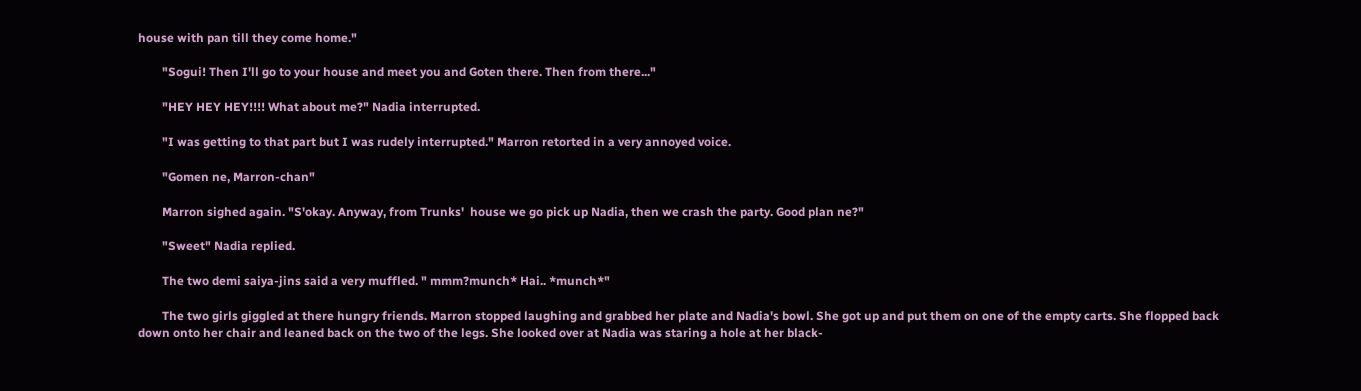house with pan till they come home."

        "Sogui! Then I'll go to your house and meet you and Goten there. Then from there..."

        "HEY HEY HEY!!!! What about me?" Nadia interrupted.

        "I was getting to that part but I was rudely interrupted." Marron retorted in a very annoyed voice.

        "Gomen ne, Marron-chan"

        Marron sighed again. "S'okay. Anyway, from Trunks'  house we go pick up Nadia, then we crash the party. Good plan ne?"

        "Sweet" Nadia replied.

        The two demi saiya-jins said a very muffled. " mmm?munch* Hai.. *munch*"

        The two girls giggled at there hungry friends. Marron stopped laughing and grabbed her plate and Nadia's bowl. She got up and put them on one of the empty carts. She flopped back down onto her chair and leaned back on the two of the legs. She looked over at Nadia was staring a hole at her black-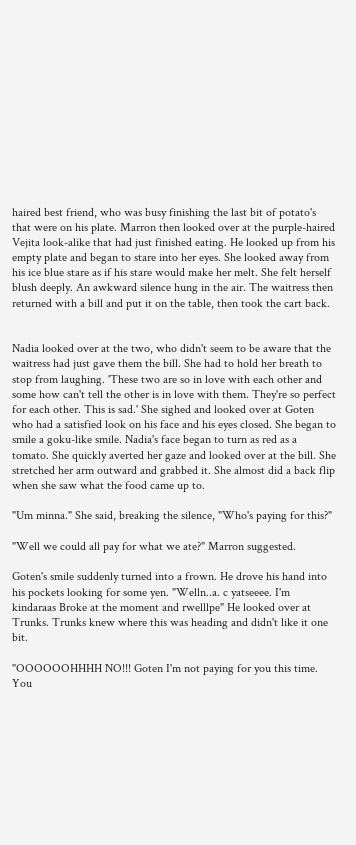haired best friend, who was busy finishing the last bit of potato's that were on his plate. Marron then looked over at the purple-haired Vejita look-alike that had just finished eating. He looked up from his empty plate and began to stare into her eyes. She looked away from his ice blue stare as if his stare would make her melt. She felt herself blush deeply. An awkward silence hung in the air. The waitress then returned with a bill and put it on the table, then took the cart back.


Nadia looked over at the two, who didn't seem to be aware that the waitress had just gave them the bill. She had to hold her breath to stop from laughing. 'These two are so in love with each other and some how can't tell the other is in love with them. They're so perfect for each other. This is sad.' She sighed and looked over at Goten who had a satisfied look on his face and his eyes closed. She began to smile a goku-like smile. Nadia's face began to turn as red as a tomato. She quickly averted her gaze and looked over at the bill. She stretched her arm outward and grabbed it. She almost did a back flip when she saw what the food came up to.

"Um minna." She said, breaking the silence, "Who's paying for this?"

"Well we could all pay for what we ate?" Marron suggested.

Goten's smile suddenly turned into a frown. He drove his hand into his pockets looking for some yen. "Welln..a. c yatseeee. I'm kindaraas Broke at the moment and rwelllpe" He looked over at Trunks. Trunks knew where this was heading and didn't like it one bit.

"OOOOOOHHHH NO!!! Goten I'm not paying for you this time. You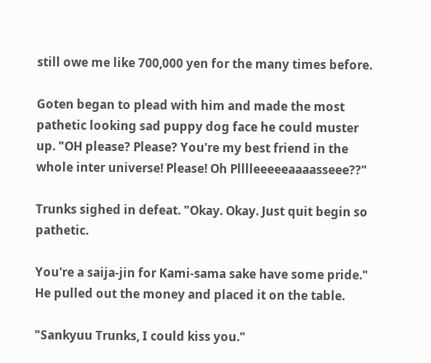still owe me like 700,000 yen for the many times before.

Goten began to plead with him and made the most pathetic looking sad puppy dog face he could muster up. "OH please? Please? You're my best friend in the whole inter universe! Please! Oh Plllleeeeeaaaasseee??"

Trunks sighed in defeat. "Okay. Okay. Just quit begin so pathetic.

You're a saija-jin for Kami-sama sake have some pride." He pulled out the money and placed it on the table.

"Sankyuu Trunks, I could kiss you."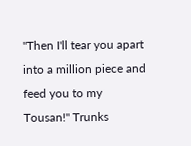"Then I'll tear you apart into a million piece and feed you to my Tousan!" Trunks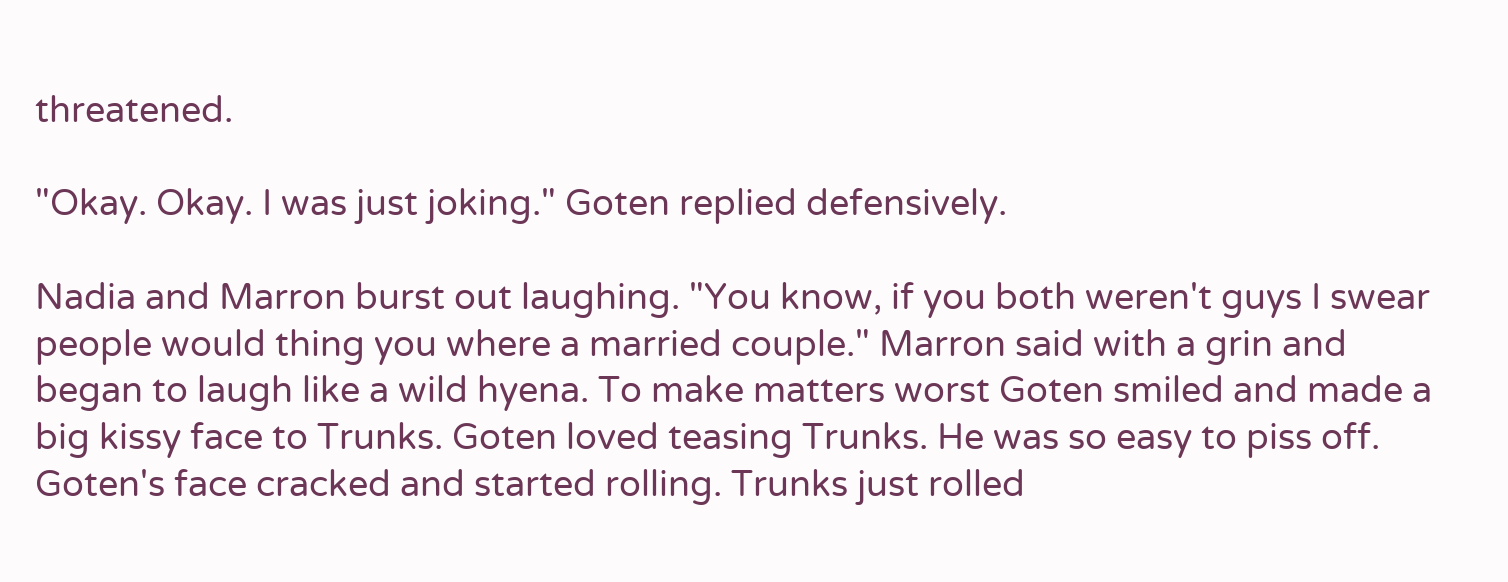threatened.

"Okay. Okay. I was just joking." Goten replied defensively.

Nadia and Marron burst out laughing. "You know, if you both weren't guys I swear people would thing you where a married couple." Marron said with a grin and began to laugh like a wild hyena. To make matters worst Goten smiled and made a big kissy face to Trunks. Goten loved teasing Trunks. He was so easy to piss off. Goten's face cracked and started rolling. Trunks just rolled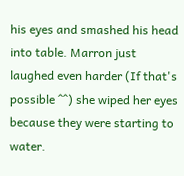his eyes and smashed his head into table. Marron just laughed even harder (If that's possible ^^) she wiped her eyes because they were starting to water.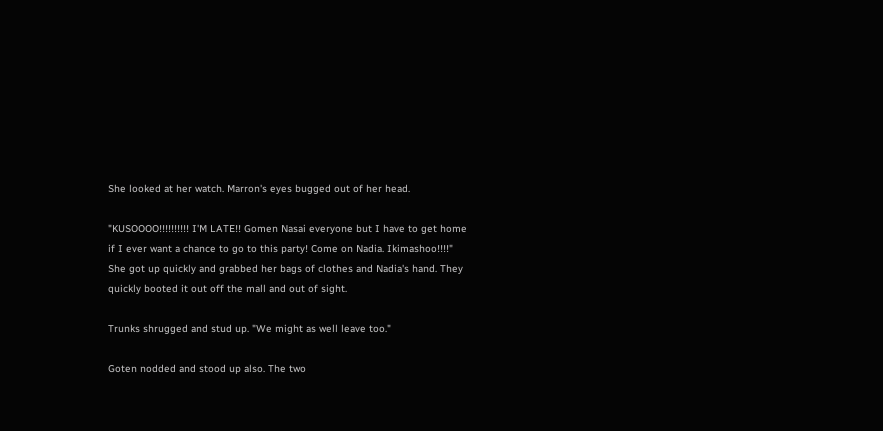She looked at her watch. Marron's eyes bugged out of her head.

"KUSOOOO!!!!!!!!!! I'M LATE!! Gomen Nasai everyone but I have to get home if I ever want a chance to go to this party! Come on Nadia. Ikimashoo!!!!" She got up quickly and grabbed her bags of clothes and Nadia's hand. They quickly booted it out off the mall and out of sight.

Trunks shrugged and stud up. "We might as well leave too."

Goten nodded and stood up also. The two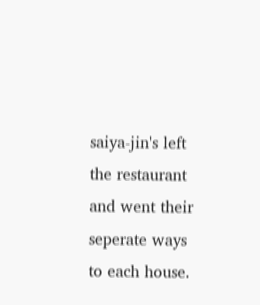saiya-jin's left the restaurant and went their seperate ways to each house.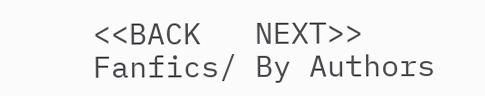<<BACK   NEXT>>
Fanfics/ By Authors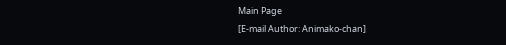Main Page
[E-mail Author: Animako-chan]